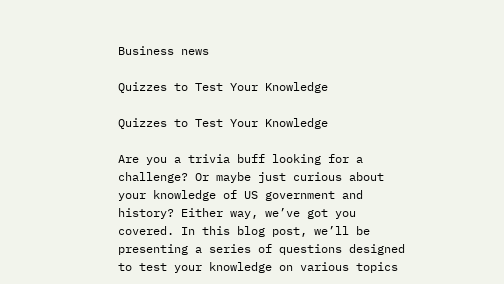Business news

Quizzes to Test Your Knowledge

Quizzes to Test Your Knowledge

Are you a trivia buff looking for a challenge? Or maybe just curious about your knowledge of US government and history? Either way, we’ve got you covered. In this blog post, we’ll be presenting a series of questions designed to test your knowledge on various topics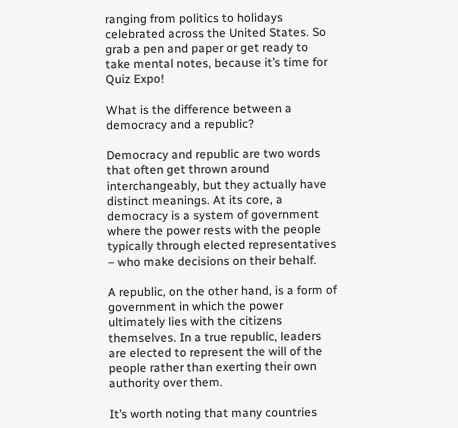ranging from politics to holidays celebrated across the United States. So grab a pen and paper or get ready to take mental notes, because it’s time for Quiz Expo!

What is the difference between a democracy and a republic?

Democracy and republic are two words that often get thrown around interchangeably, but they actually have distinct meanings. At its core, a democracy is a system of government where the power rests with the people  typically through elected representatives – who make decisions on their behalf.

A republic, on the other hand, is a form of government in which the power ultimately lies with the citizens themselves. In a true republic, leaders are elected to represent the will of the people rather than exerting their own authority over them.

It’s worth noting that many countries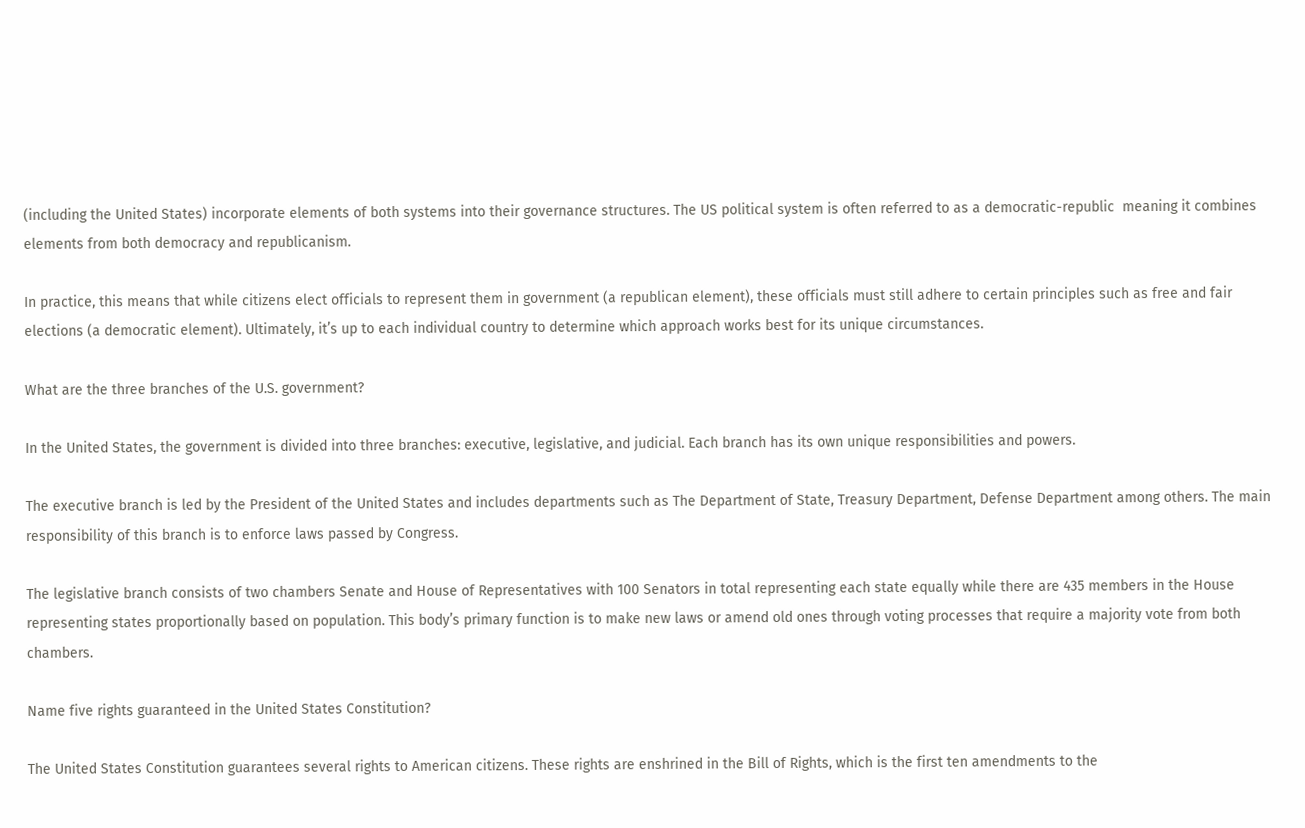(including the United States) incorporate elements of both systems into their governance structures. The US political system is often referred to as a democratic-republic  meaning it combines elements from both democracy and republicanism.

In practice, this means that while citizens elect officials to represent them in government (a republican element), these officials must still adhere to certain principles such as free and fair elections (a democratic element). Ultimately, it’s up to each individual country to determine which approach works best for its unique circumstances.

What are the three branches of the U.S. government?

In the United States, the government is divided into three branches: executive, legislative, and judicial. Each branch has its own unique responsibilities and powers.

The executive branch is led by the President of the United States and includes departments such as The Department of State, Treasury Department, Defense Department among others. The main responsibility of this branch is to enforce laws passed by Congress.

The legislative branch consists of two chambers Senate and House of Representatives with 100 Senators in total representing each state equally while there are 435 members in the House representing states proportionally based on population. This body’s primary function is to make new laws or amend old ones through voting processes that require a majority vote from both chambers.

Name five rights guaranteed in the United States Constitution?

The United States Constitution guarantees several rights to American citizens. These rights are enshrined in the Bill of Rights, which is the first ten amendments to the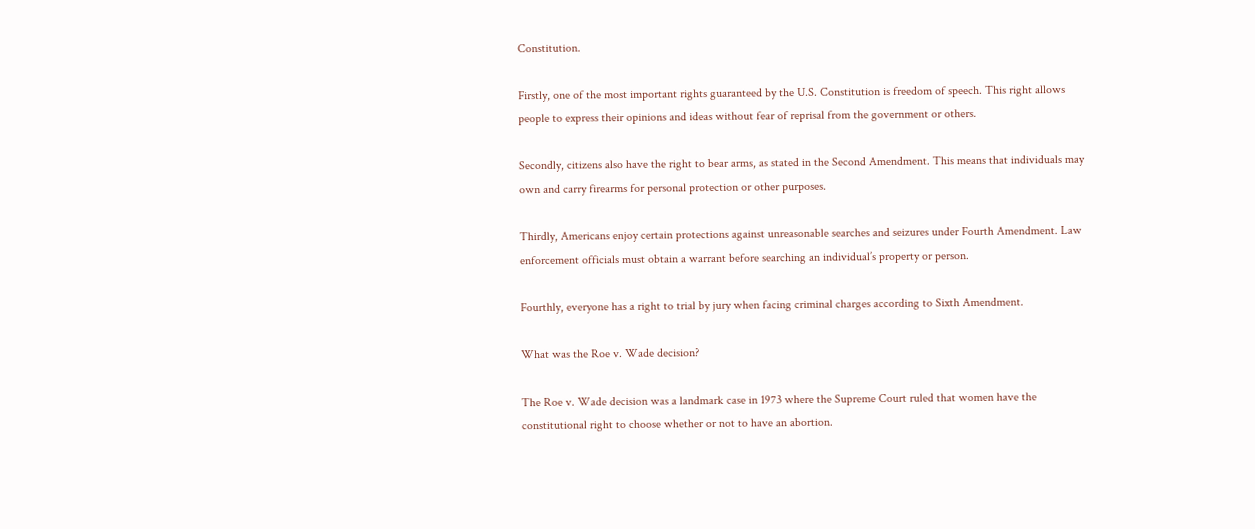Constitution.

Firstly, one of the most important rights guaranteed by the U.S. Constitution is freedom of speech. This right allows people to express their opinions and ideas without fear of reprisal from the government or others.

Secondly, citizens also have the right to bear arms, as stated in the Second Amendment. This means that individuals may own and carry firearms for personal protection or other purposes.

Thirdly, Americans enjoy certain protections against unreasonable searches and seizures under Fourth Amendment. Law enforcement officials must obtain a warrant before searching an individual’s property or person.

Fourthly, everyone has a right to trial by jury when facing criminal charges according to Sixth Amendment.

What was the Roe v. Wade decision?

The Roe v. Wade decision was a landmark case in 1973 where the Supreme Court ruled that women have the constitutional right to choose whether or not to have an abortion.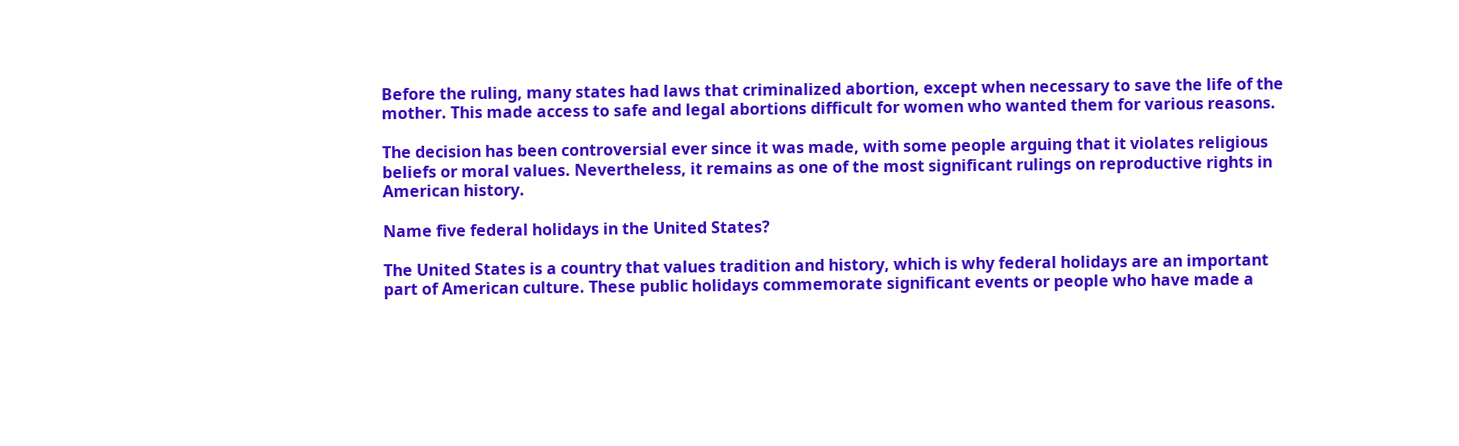Before the ruling, many states had laws that criminalized abortion, except when necessary to save the life of the mother. This made access to safe and legal abortions difficult for women who wanted them for various reasons.

The decision has been controversial ever since it was made, with some people arguing that it violates religious beliefs or moral values. Nevertheless, it remains as one of the most significant rulings on reproductive rights in American history.

Name five federal holidays in the United States?

The United States is a country that values tradition and history, which is why federal holidays are an important part of American culture. These public holidays commemorate significant events or people who have made a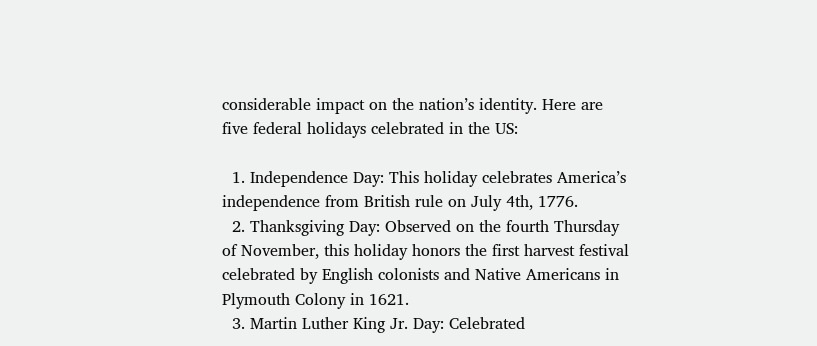considerable impact on the nation’s identity. Here are five federal holidays celebrated in the US:

  1. Independence Day: This holiday celebrates America’s independence from British rule on July 4th, 1776.
  2. Thanksgiving Day: Observed on the fourth Thursday of November, this holiday honors the first harvest festival celebrated by English colonists and Native Americans in Plymouth Colony in 1621.
  3. Martin Luther King Jr. Day: Celebrated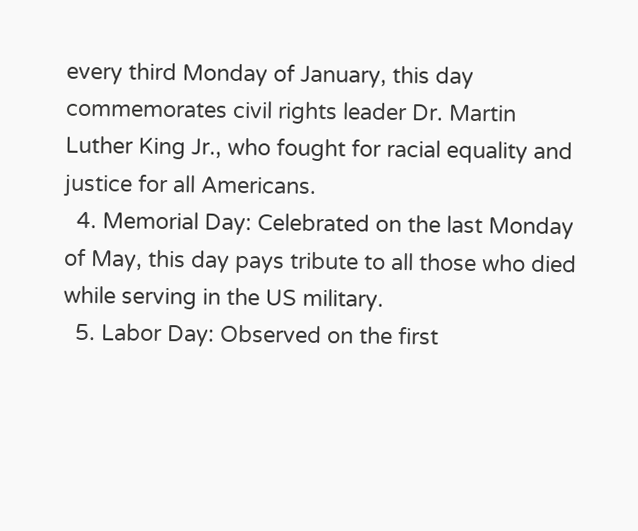every third Monday of January, this day commemorates civil rights leader Dr. Martin Luther King Jr., who fought for racial equality and justice for all Americans.
  4. Memorial Day: Celebrated on the last Monday of May, this day pays tribute to all those who died while serving in the US military.
  5. Labor Day: Observed on the first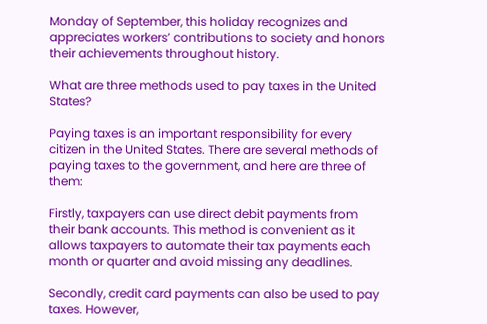Monday of September, this holiday recognizes and appreciates workers’ contributions to society and honors their achievements throughout history.

What are three methods used to pay taxes in the United States?

Paying taxes is an important responsibility for every citizen in the United States. There are several methods of paying taxes to the government, and here are three of them:

Firstly, taxpayers can use direct debit payments from their bank accounts. This method is convenient as it allows taxpayers to automate their tax payments each month or quarter and avoid missing any deadlines.

Secondly, credit card payments can also be used to pay taxes. However,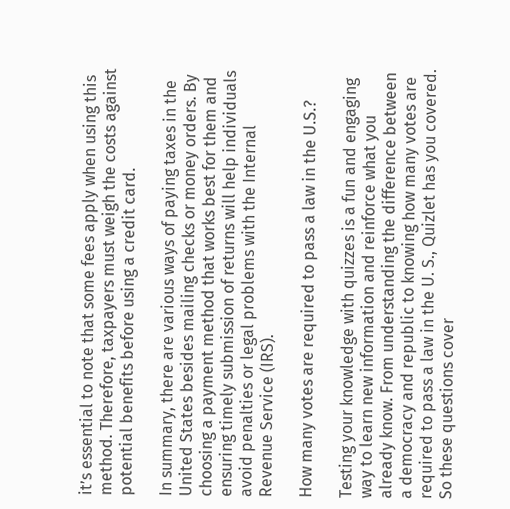it’s essential to note that some fees apply when using this method. Therefore, taxpayers must weigh the costs against potential benefits before using a credit card.

In summary, there are various ways of paying taxes in the United States besides mailing checks or money orders. By choosing a payment method that works best for them and ensuring timely submission of returns will help individuals avoid penalties or legal problems with the Internal Revenue Service (IRS).

How many votes are required to pass a law in the U.S.?

Testing your knowledge with quizzes is a fun and engaging way to learn new information and reinforce what you already know. From understanding the difference between a democracy and republic to knowing how many votes are required to pass a law in the U. S., Quizlet has you covered. So these questions cover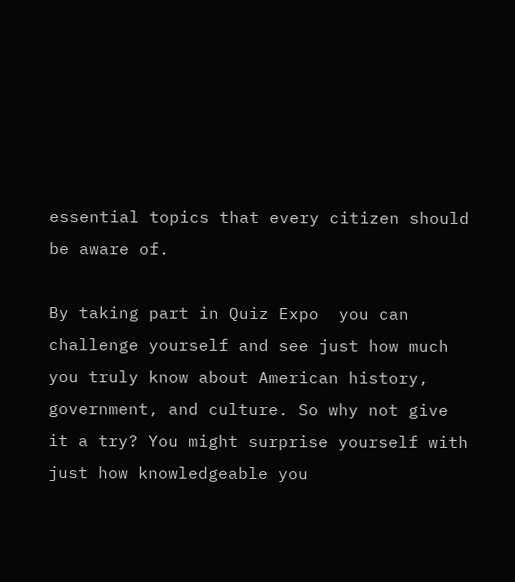essential topics that every citizen should be aware of.

By taking part in Quiz Expo  you can challenge yourself and see just how much you truly know about American history, government, and culture. So why not give it a try? You might surprise yourself with just how knowledgeable you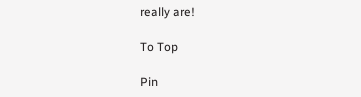really are!

To Top

Pin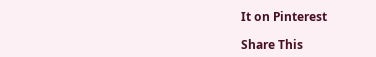It on Pinterest

Share This